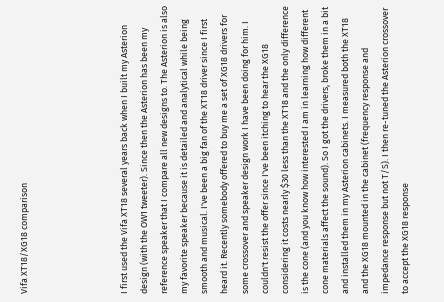Vifa XT18/XG18 comparison




I first used the Vifa XT18 several years back when I built my Asterion design (with the OW1 tweeter). Since then the Asterion has been my reference speaker that I compare all new designs to. The Asterion is also my favorite speaker because it is detailed and analytical while being smooth and musical. I've been a big fan of the XT18 driver since I first heard it. Recently somebody offered to buy me a set of XG18 drivers for some crossover and speaker design work I have been doing for him. I couldn't resist the offer since I've been itching to hear the XG18 considering it costs nearly $30 less than the XT18 and the only difference is the cone (and you know how interested I am in learning how different cone materials affect the sound). So I got the drivers, broke them in a bit and installed them in my Asterion cabinets. I measured both the XT18 and the XG18 mounted in the cabinet (frequency response and impedance response but not T/S). I then re-tuned the Asterion crossover to accept the XG18 response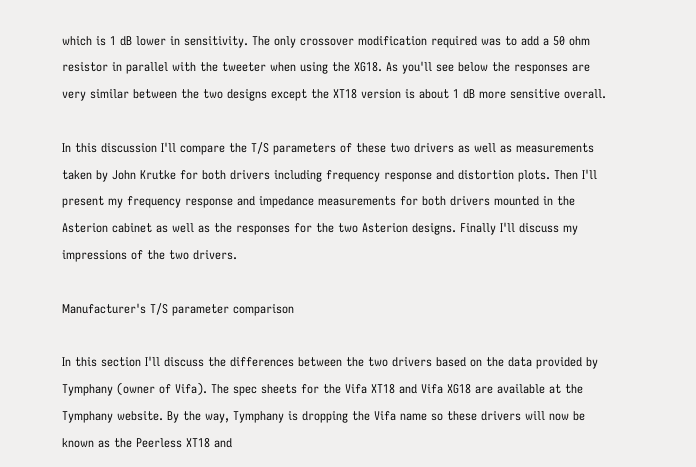which is 1 dB lower in sensitivity. The only crossover modification required was to add a 50 ohm resistor in parallel with the tweeter when using the XG18. As you'll see below the responses are very similar between the two designs except the XT18 version is about 1 dB more sensitive overall.

In this discussion I'll compare the T/S parameters of these two drivers as well as measurements taken by John Krutke for both drivers including frequency response and distortion plots. Then I'll present my frequency response and impedance measurements for both drivers mounted in the Asterion cabinet as well as the responses for the two Asterion designs. Finally I'll discuss my impressions of the two drivers.

Manufacturer's T/S parameter comparison

In this section I'll discuss the differences between the two drivers based on the data provided by Tymphany (owner of Vifa). The spec sheets for the Vifa XT18 and Vifa XG18 are available at the Tymphany website. By the way, Tymphany is dropping the Vifa name so these drivers will now be known as the Peerless XT18 and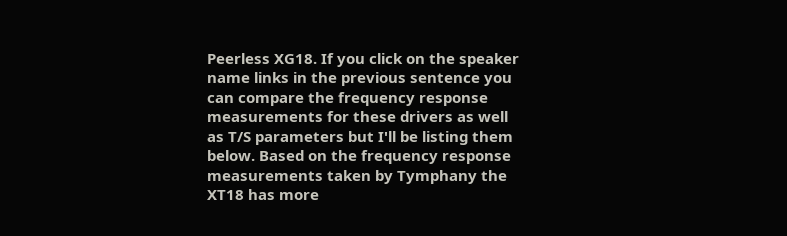Peerless XG18. If you click on the speaker name links in the previous sentence you can compare the frequency response measurements for these drivers as well as T/S parameters but I'll be listing them below. Based on the frequency response measurements taken by Tymphany the XT18 has more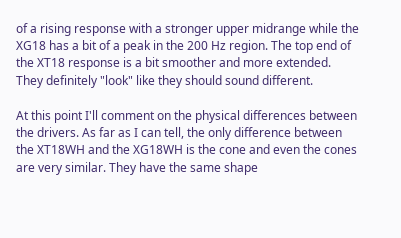of a rising response with a stronger upper midrange while the XG18 has a bit of a peak in the 200 Hz region. The top end of the XT18 response is a bit smoother and more extended. They definitely "look" like they should sound different.

At this point I'll comment on the physical differences between the drivers. As far as I can tell, the only difference between the XT18WH and the XG18WH is the cone and even the cones are very similar. They have the same shape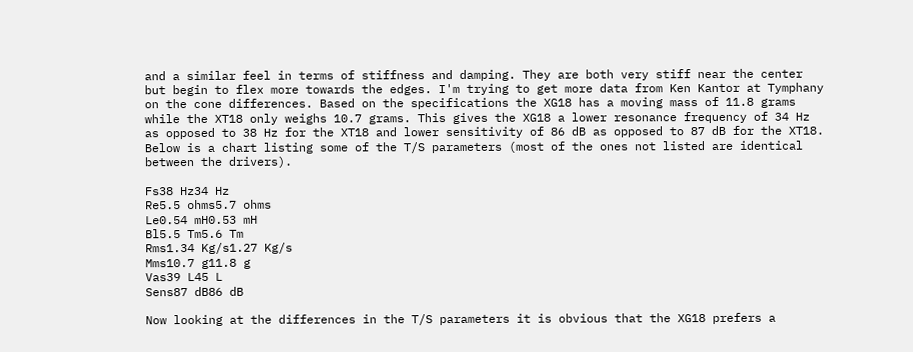and a similar feel in terms of stiffness and damping. They are both very stiff near the center but begin to flex more towards the edges. I'm trying to get more data from Ken Kantor at Tymphany on the cone differences. Based on the specifications the XG18 has a moving mass of 11.8 grams while the XT18 only weighs 10.7 grams. This gives the XG18 a lower resonance frequency of 34 Hz as opposed to 38 Hz for the XT18 and lower sensitivity of 86 dB as opposed to 87 dB for the XT18. Below is a chart listing some of the T/S parameters (most of the ones not listed are identical between the drivers).

Fs38 Hz34 Hz
Re5.5 ohms5.7 ohms
Le0.54 mH0.53 mH
Bl5.5 Tm5.6 Tm
Rms1.34 Kg/s1.27 Kg/s
Mms10.7 g11.8 g
Vas39 L45 L
Sens87 dB86 dB

Now looking at the differences in the T/S parameters it is obvious that the XG18 prefers a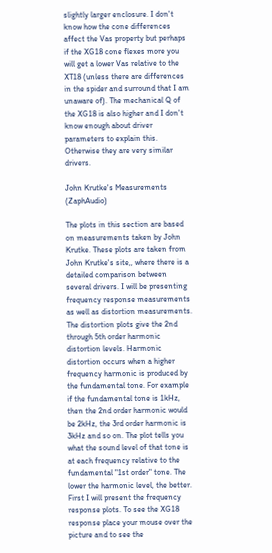slightly larger enclosure. I don't know how the cone differences affect the Vas property but perhaps if the XG18 cone flexes more you will get a lower Vas relative to the XT18 (unless there are differences in the spider and surround that I am unaware of). The mechanical Q of the XG18 is also higher and I don't know enough about driver parameters to explain this. Otherwise they are very similar drivers.

John Krutke's Measurements (ZaphAudio)

The plots in this section are based on measurements taken by John Krutke. These plots are taken from John Krutke's site,, where there is a detailed comparison between several drivers. I will be presenting frequency response measurements as well as distortion measurements. The distortion plots give the 2nd through 5th order harmonic distortion levels. Harmonic distortion occurs when a higher frequency harmonic is produced by the fundamental tone. For example if the fundamental tone is 1kHz, then the 2nd order harmonic would be 2kHz, the 3rd order harmonic is 3kHz and so on. The plot tells you what the sound level of that tone is at each frequency relative to the fundamental "1st order" tone. The lower the harmonic level, the better. First I will present the frequency response plots. To see the XG18 response place your mouse over the picture and to see the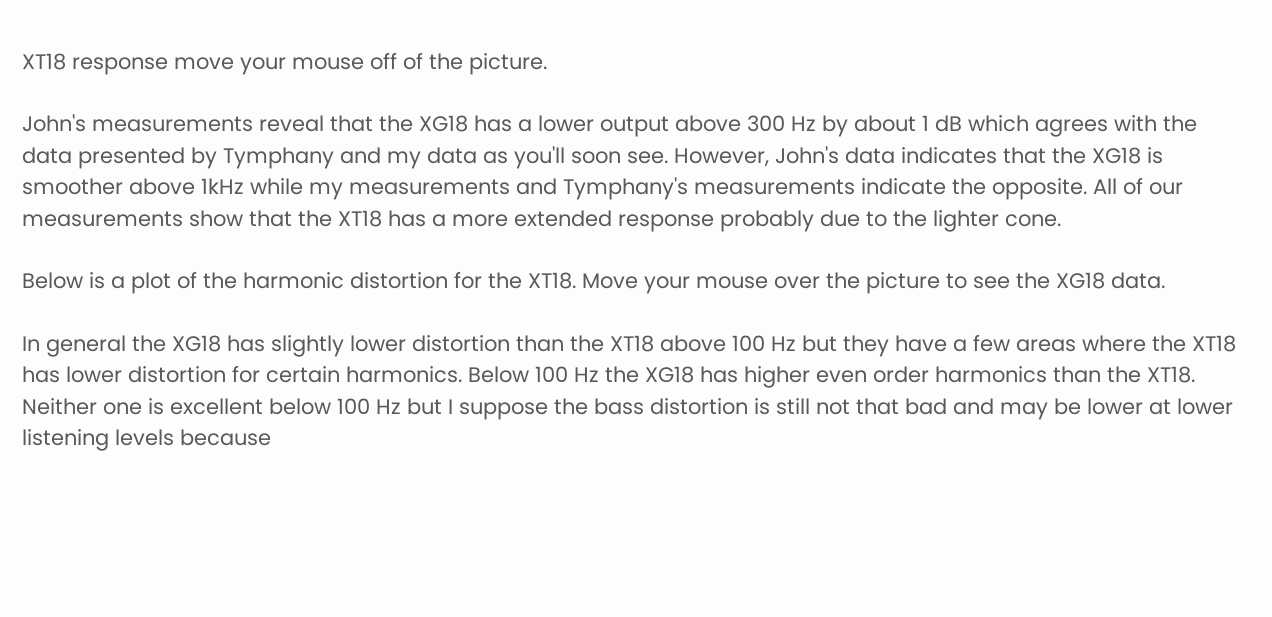XT18 response move your mouse off of the picture.

John's measurements reveal that the XG18 has a lower output above 300 Hz by about 1 dB which agrees with the data presented by Tymphany and my data as you'll soon see. However, John's data indicates that the XG18 is smoother above 1kHz while my measurements and Tymphany's measurements indicate the opposite. All of our measurements show that the XT18 has a more extended response probably due to the lighter cone.

Below is a plot of the harmonic distortion for the XT18. Move your mouse over the picture to see the XG18 data.

In general the XG18 has slightly lower distortion than the XT18 above 100 Hz but they have a few areas where the XT18 has lower distortion for certain harmonics. Below 100 Hz the XG18 has higher even order harmonics than the XT18. Neither one is excellent below 100 Hz but I suppose the bass distortion is still not that bad and may be lower at lower listening levels because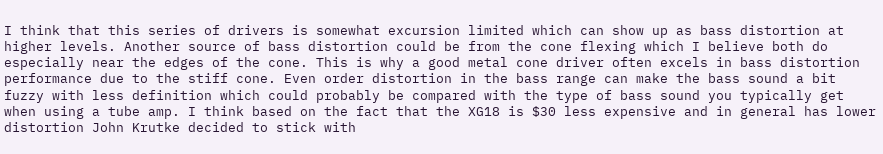I think that this series of drivers is somewhat excursion limited which can show up as bass distortion at higher levels. Another source of bass distortion could be from the cone flexing which I believe both do especially near the edges of the cone. This is why a good metal cone driver often excels in bass distortion performance due to the stiff cone. Even order distortion in the bass range can make the bass sound a bit fuzzy with less definition which could probably be compared with the type of bass sound you typically get when using a tube amp. I think based on the fact that the XG18 is $30 less expensive and in general has lower distortion John Krutke decided to stick with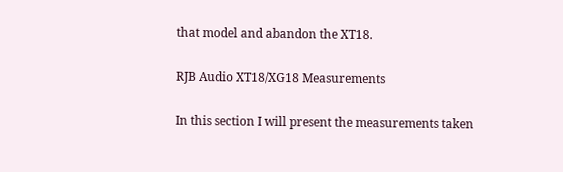that model and abandon the XT18.

RJB Audio XT18/XG18 Measurements

In this section I will present the measurements taken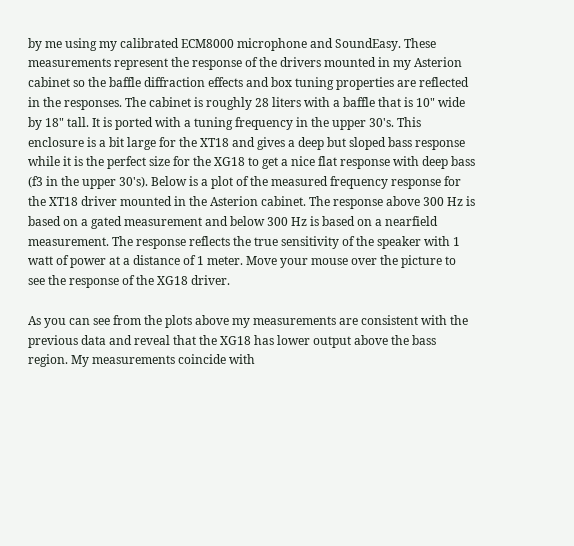by me using my calibrated ECM8000 microphone and SoundEasy. These measurements represent the response of the drivers mounted in my Asterion cabinet so the baffle diffraction effects and box tuning properties are reflected in the responses. The cabinet is roughly 28 liters with a baffle that is 10" wide by 18" tall. It is ported with a tuning frequency in the upper 30's. This enclosure is a bit large for the XT18 and gives a deep but sloped bass response while it is the perfect size for the XG18 to get a nice flat response with deep bass (f3 in the upper 30's). Below is a plot of the measured frequency response for the XT18 driver mounted in the Asterion cabinet. The response above 300 Hz is based on a gated measurement and below 300 Hz is based on a nearfield measurement. The response reflects the true sensitivity of the speaker with 1 watt of power at a distance of 1 meter. Move your mouse over the picture to see the response of the XG18 driver.

As you can see from the plots above my measurements are consistent with the previous data and reveal that the XG18 has lower output above the bass region. My measurements coincide with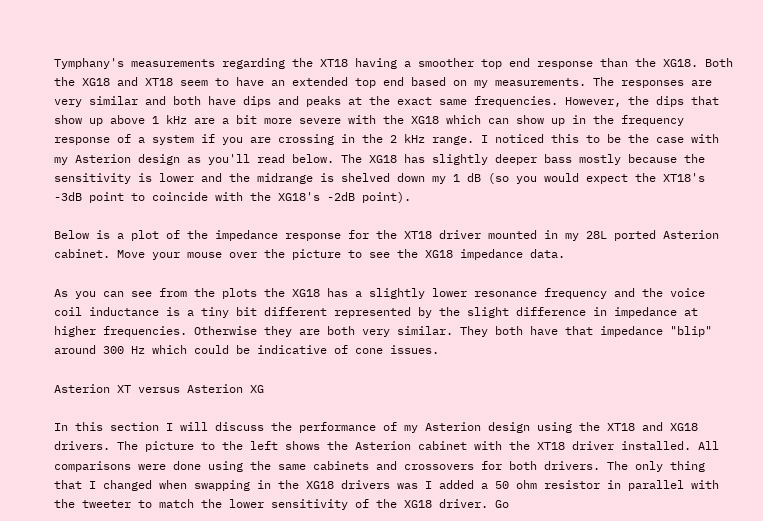Tymphany's measurements regarding the XT18 having a smoother top end response than the XG18. Both the XG18 and XT18 seem to have an extended top end based on my measurements. The responses are very similar and both have dips and peaks at the exact same frequencies. However, the dips that show up above 1 kHz are a bit more severe with the XG18 which can show up in the frequency response of a system if you are crossing in the 2 kHz range. I noticed this to be the case with my Asterion design as you'll read below. The XG18 has slightly deeper bass mostly because the sensitivity is lower and the midrange is shelved down my 1 dB (so you would expect the XT18's -3dB point to coincide with the XG18's -2dB point).

Below is a plot of the impedance response for the XT18 driver mounted in my 28L ported Asterion cabinet. Move your mouse over the picture to see the XG18 impedance data.

As you can see from the plots the XG18 has a slightly lower resonance frequency and the voice coil inductance is a tiny bit different represented by the slight difference in impedance at higher frequencies. Otherwise they are both very similar. They both have that impedance "blip" around 300 Hz which could be indicative of cone issues.

Asterion XT versus Asterion XG

In this section I will discuss the performance of my Asterion design using the XT18 and XG18 drivers. The picture to the left shows the Asterion cabinet with the XT18 driver installed. All comparisons were done using the same cabinets and crossovers for both drivers. The only thing that I changed when swapping in the XG18 drivers was I added a 50 ohm resistor in parallel with the tweeter to match the lower sensitivity of the XG18 driver. Go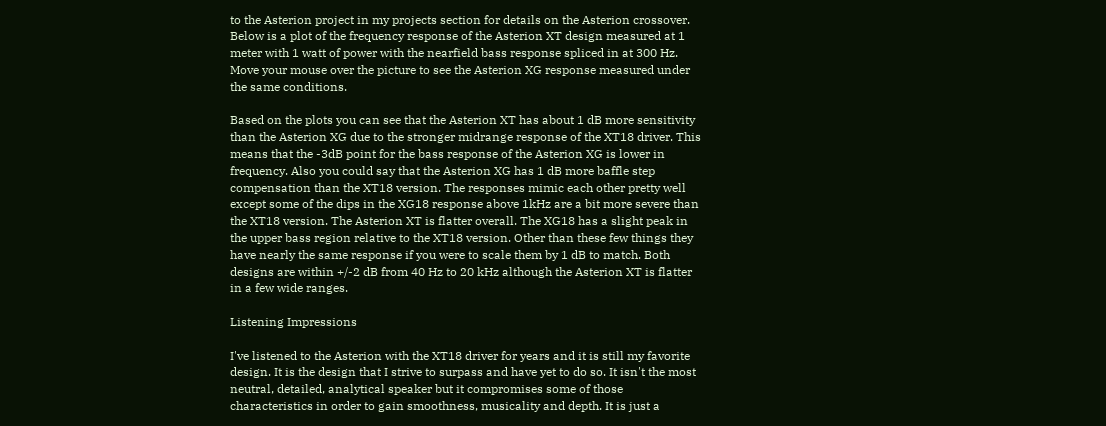to the Asterion project in my projects section for details on the Asterion crossover. Below is a plot of the frequency response of the Asterion XT design measured at 1 meter with 1 watt of power with the nearfield bass response spliced in at 300 Hz. Move your mouse over the picture to see the Asterion XG response measured under the same conditions.

Based on the plots you can see that the Asterion XT has about 1 dB more sensitivity than the Asterion XG due to the stronger midrange response of the XT18 driver. This means that the -3dB point for the bass response of the Asterion XG is lower in frequency. Also you could say that the Asterion XG has 1 dB more baffle step compensation than the XT18 version. The responses mimic each other pretty well except some of the dips in the XG18 response above 1kHz are a bit more severe than the XT18 version. The Asterion XT is flatter overall. The XG18 has a slight peak in the upper bass region relative to the XT18 version. Other than these few things they have nearly the same response if you were to scale them by 1 dB to match. Both designs are within +/-2 dB from 40 Hz to 20 kHz although the Asterion XT is flatter in a few wide ranges.

Listening Impressions

I've listened to the Asterion with the XT18 driver for years and it is still my favorite design. It is the design that I strive to surpass and have yet to do so. It isn't the most neutral, detailed, analytical speaker but it compromises some of those characteristics in order to gain smoothness, musicality and depth. It is just a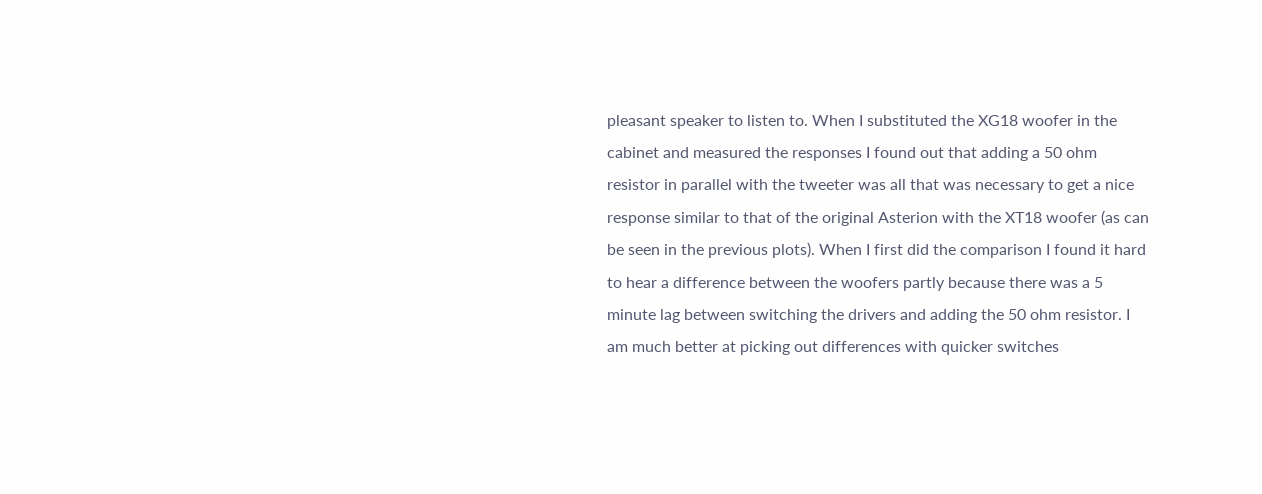pleasant speaker to listen to. When I substituted the XG18 woofer in the cabinet and measured the responses I found out that adding a 50 ohm resistor in parallel with the tweeter was all that was necessary to get a nice response similar to that of the original Asterion with the XT18 woofer (as can be seen in the previous plots). When I first did the comparison I found it hard to hear a difference between the woofers partly because there was a 5 minute lag between switching the drivers and adding the 50 ohm resistor. I am much better at picking out differences with quicker switches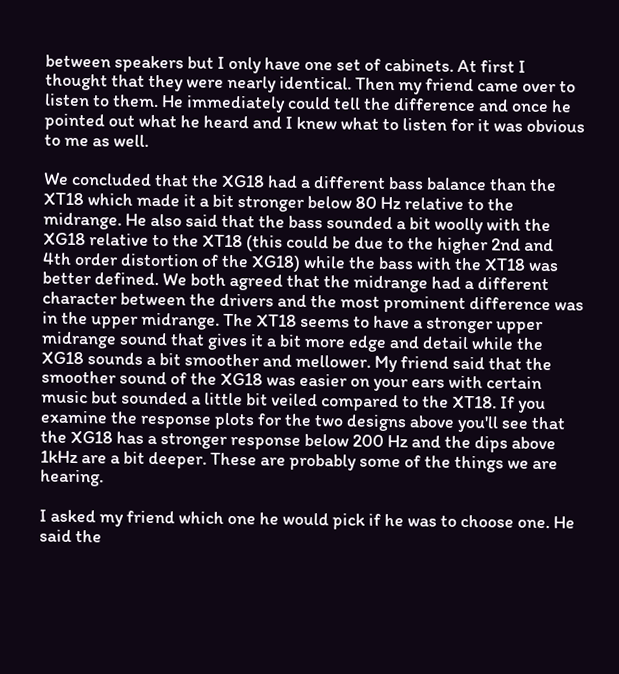between speakers but I only have one set of cabinets. At first I thought that they were nearly identical. Then my friend came over to listen to them. He immediately could tell the difference and once he pointed out what he heard and I knew what to listen for it was obvious to me as well.

We concluded that the XG18 had a different bass balance than the XT18 which made it a bit stronger below 80 Hz relative to the midrange. He also said that the bass sounded a bit woolly with the XG18 relative to the XT18 (this could be due to the higher 2nd and 4th order distortion of the XG18) while the bass with the XT18 was better defined. We both agreed that the midrange had a different character between the drivers and the most prominent difference was in the upper midrange. The XT18 seems to have a stronger upper midrange sound that gives it a bit more edge and detail while the XG18 sounds a bit smoother and mellower. My friend said that the smoother sound of the XG18 was easier on your ears with certain music but sounded a little bit veiled compared to the XT18. If you examine the response plots for the two designs above you'll see that the XG18 has a stronger response below 200 Hz and the dips above 1kHz are a bit deeper. These are probably some of the things we are hearing.

I asked my friend which one he would pick if he was to choose one. He said the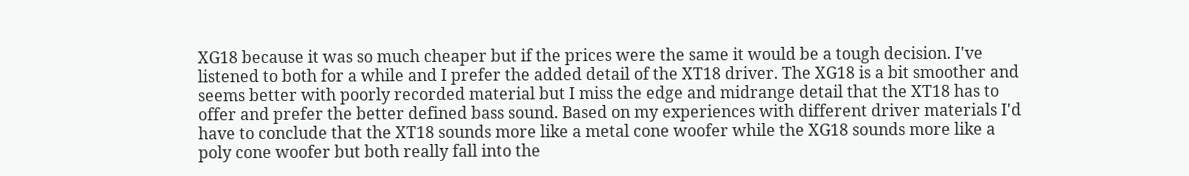XG18 because it was so much cheaper but if the prices were the same it would be a tough decision. I've listened to both for a while and I prefer the added detail of the XT18 driver. The XG18 is a bit smoother and seems better with poorly recorded material but I miss the edge and midrange detail that the XT18 has to offer and prefer the better defined bass sound. Based on my experiences with different driver materials I'd have to conclude that the XT18 sounds more like a metal cone woofer while the XG18 sounds more like a poly cone woofer but both really fall into the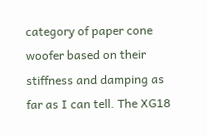category of paper cone woofer based on their stiffness and damping as far as I can tell. The XG18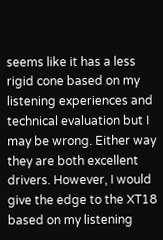seems like it has a less rigid cone based on my listening experiences and technical evaluation but I may be wrong. Either way they are both excellent drivers. However, I would give the edge to the XT18 based on my listening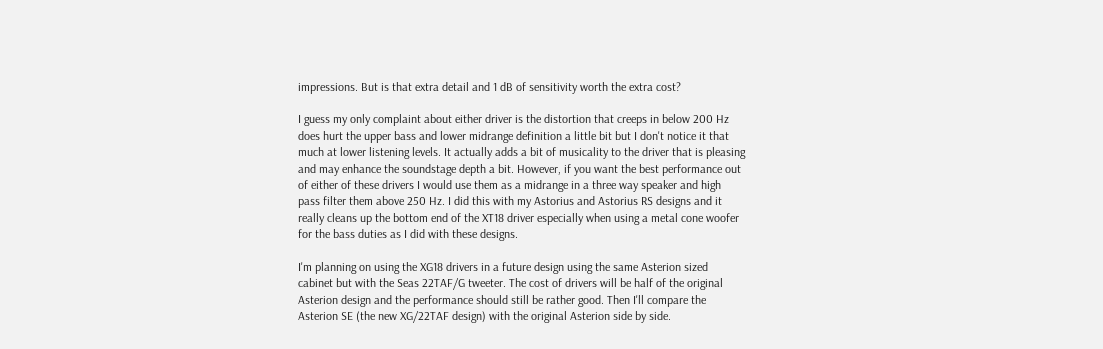impressions. But is that extra detail and 1 dB of sensitivity worth the extra cost?

I guess my only complaint about either driver is the distortion that creeps in below 200 Hz does hurt the upper bass and lower midrange definition a little bit but I don't notice it that much at lower listening levels. It actually adds a bit of musicality to the driver that is pleasing and may enhance the soundstage depth a bit. However, if you want the best performance out of either of these drivers I would use them as a midrange in a three way speaker and high pass filter them above 250 Hz. I did this with my Astorius and Astorius RS designs and it really cleans up the bottom end of the XT18 driver especially when using a metal cone woofer for the bass duties as I did with these designs.

I'm planning on using the XG18 drivers in a future design using the same Asterion sized cabinet but with the Seas 22TAF/G tweeter. The cost of drivers will be half of the original Asterion design and the performance should still be rather good. Then I'll compare the Asterion SE (the new XG/22TAF design) with the original Asterion side by side.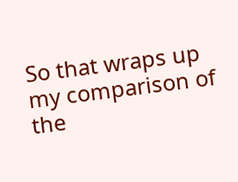So that wraps up my comparison of the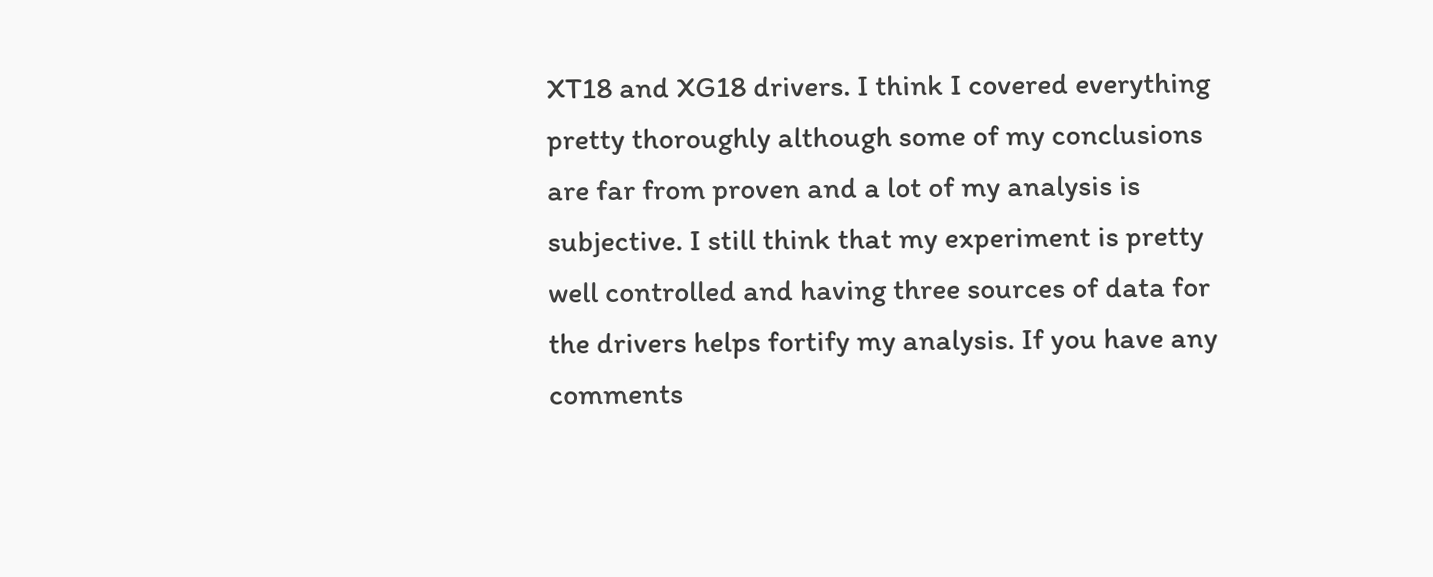XT18 and XG18 drivers. I think I covered everything pretty thoroughly although some of my conclusions are far from proven and a lot of my analysis is subjective. I still think that my experiment is pretty well controlled and having three sources of data for the drivers helps fortify my analysis. If you have any comments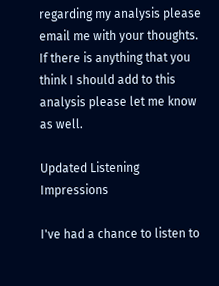regarding my analysis please email me with your thoughts. If there is anything that you think I should add to this analysis please let me know as well.

Updated Listening Impressions

I've had a chance to listen to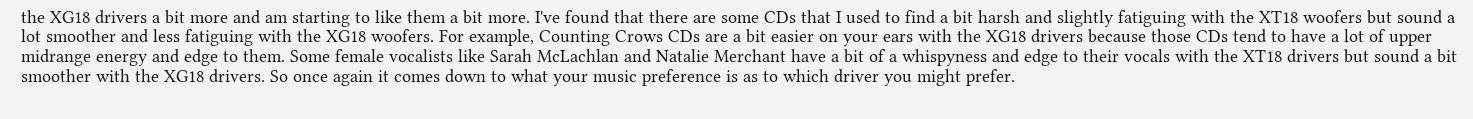the XG18 drivers a bit more and am starting to like them a bit more. I've found that there are some CDs that I used to find a bit harsh and slightly fatiguing with the XT18 woofers but sound a lot smoother and less fatiguing with the XG18 woofers. For example, Counting Crows CDs are a bit easier on your ears with the XG18 drivers because those CDs tend to have a lot of upper midrange energy and edge to them. Some female vocalists like Sarah McLachlan and Natalie Merchant have a bit of a whispyness and edge to their vocals with the XT18 drivers but sound a bit smoother with the XG18 drivers. So once again it comes down to what your music preference is as to which driver you might prefer.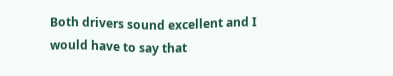Both drivers sound excellent and I would have to say that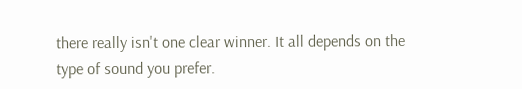there really isn't one clear winner. It all depends on the type of sound you prefer.